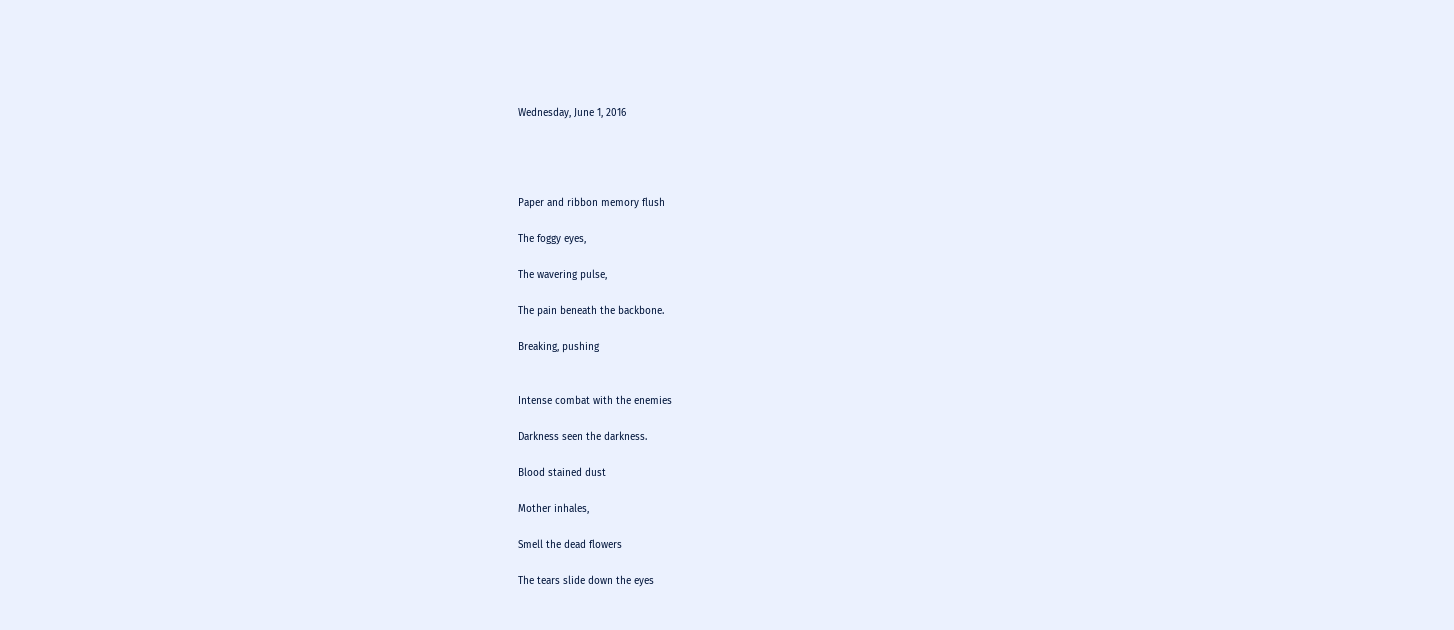Wednesday, June 1, 2016




Paper and ribbon memory flush

The foggy eyes,

The wavering pulse,

The pain beneath the backbone.

Breaking, pushing


Intense combat with the enemies

Darkness seen the darkness.

Blood stained dust

Mother inhales,

Smell the dead flowers

The tears slide down the eyes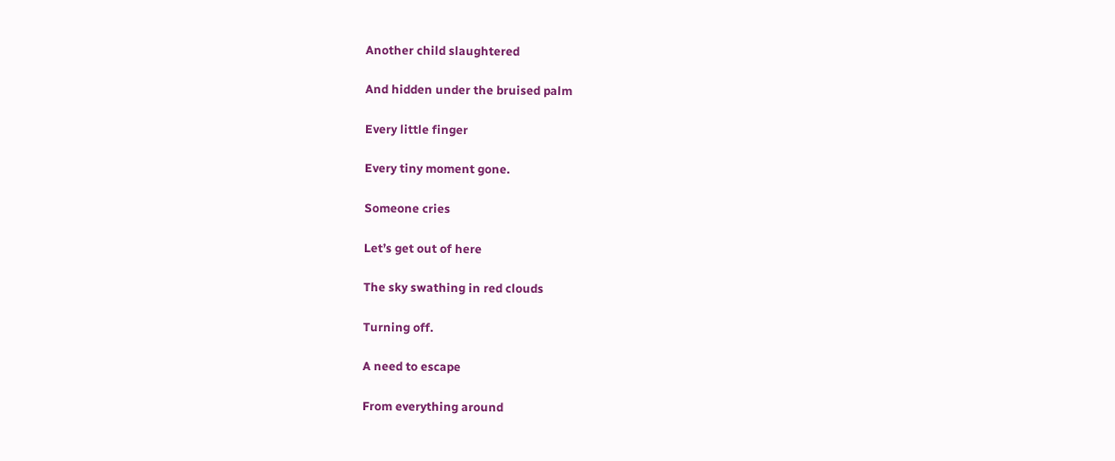Another child slaughtered

And hidden under the bruised palm

Every little finger

Every tiny moment gone.

Someone cries

Let’s get out of here

The sky swathing in red clouds

Turning off.

A need to escape

From everything around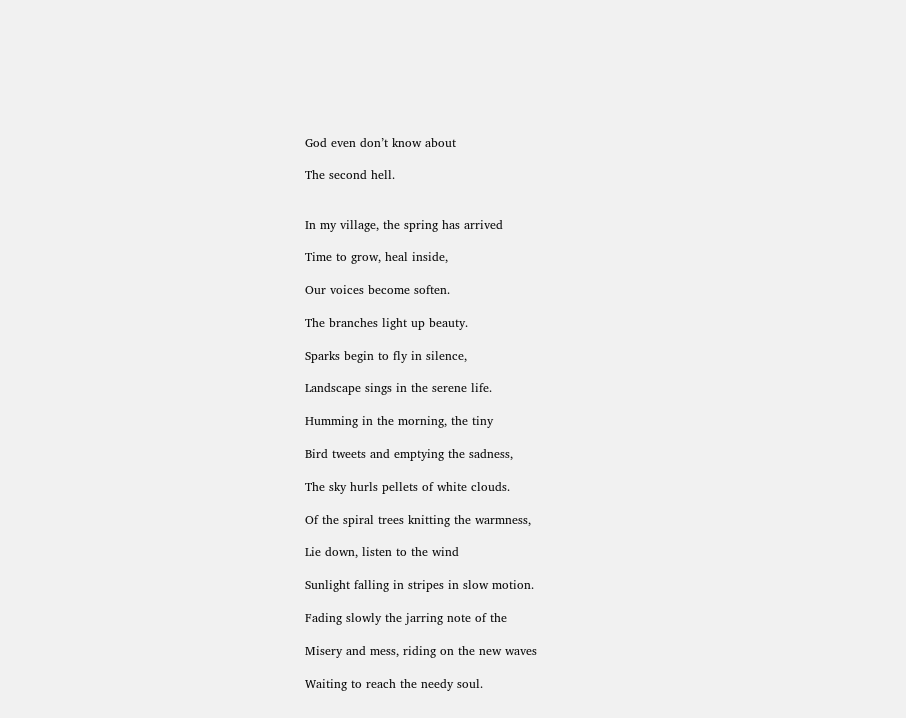God even don’t know about

The second hell.


In my village, the spring has arrived

Time to grow, heal inside,

Our voices become soften.

The branches light up beauty.

Sparks begin to fly in silence,

Landscape sings in the serene life.

Humming in the morning, the tiny

Bird tweets and emptying the sadness,

The sky hurls pellets of white clouds.

Of the spiral trees knitting the warmness,

Lie down, listen to the wind

Sunlight falling in stripes in slow motion.

Fading slowly the jarring note of the

Misery and mess, riding on the new waves

Waiting to reach the needy soul.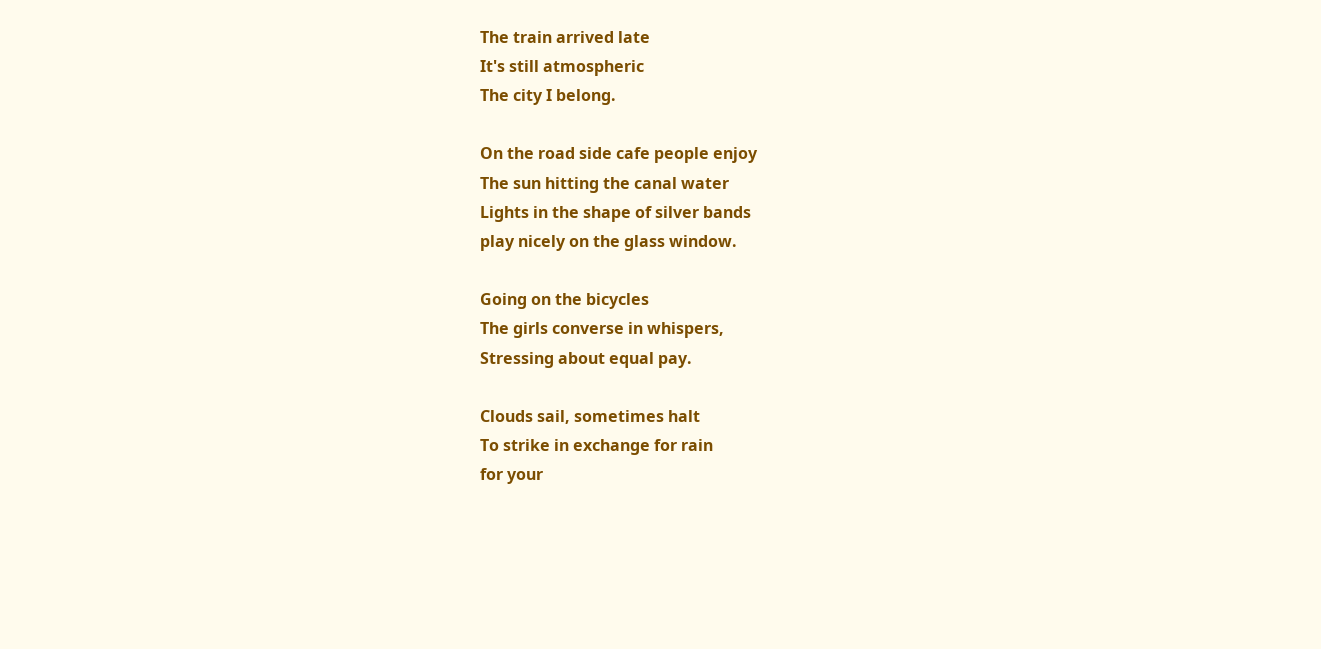The train arrived late
It's still atmospheric
The city I belong.

On the road side cafe people enjoy
The sun hitting the canal water
Lights in the shape of silver bands
play nicely on the glass window.

Going on the bicycles
The girls converse in whispers,
Stressing about equal pay.

Clouds sail, sometimes halt
To strike in exchange for rain
for your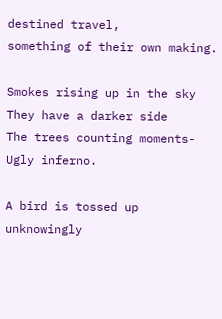destined travel,
something of their own making.

Smokes rising up in the sky
They have a darker side
The trees counting moments-
Ugly inferno.

A bird is tossed up unknowingly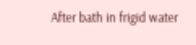After bath in frigid water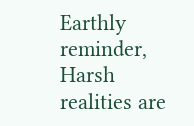Earthly reminder,
Harsh realities are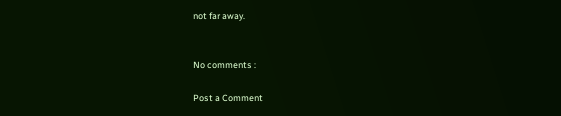not far away.


No comments :

Post a Comment